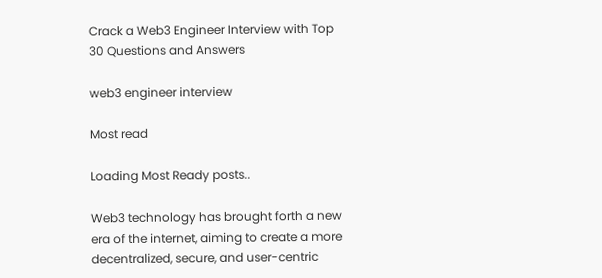Crack a Web3 Engineer Interview with Top 30 Questions and Answers

web3 engineer interview

Most read

Loading Most Ready posts..

Web3 technology has brought forth a new era of the internet, aiming to create a more decentralized, secure, and user-centric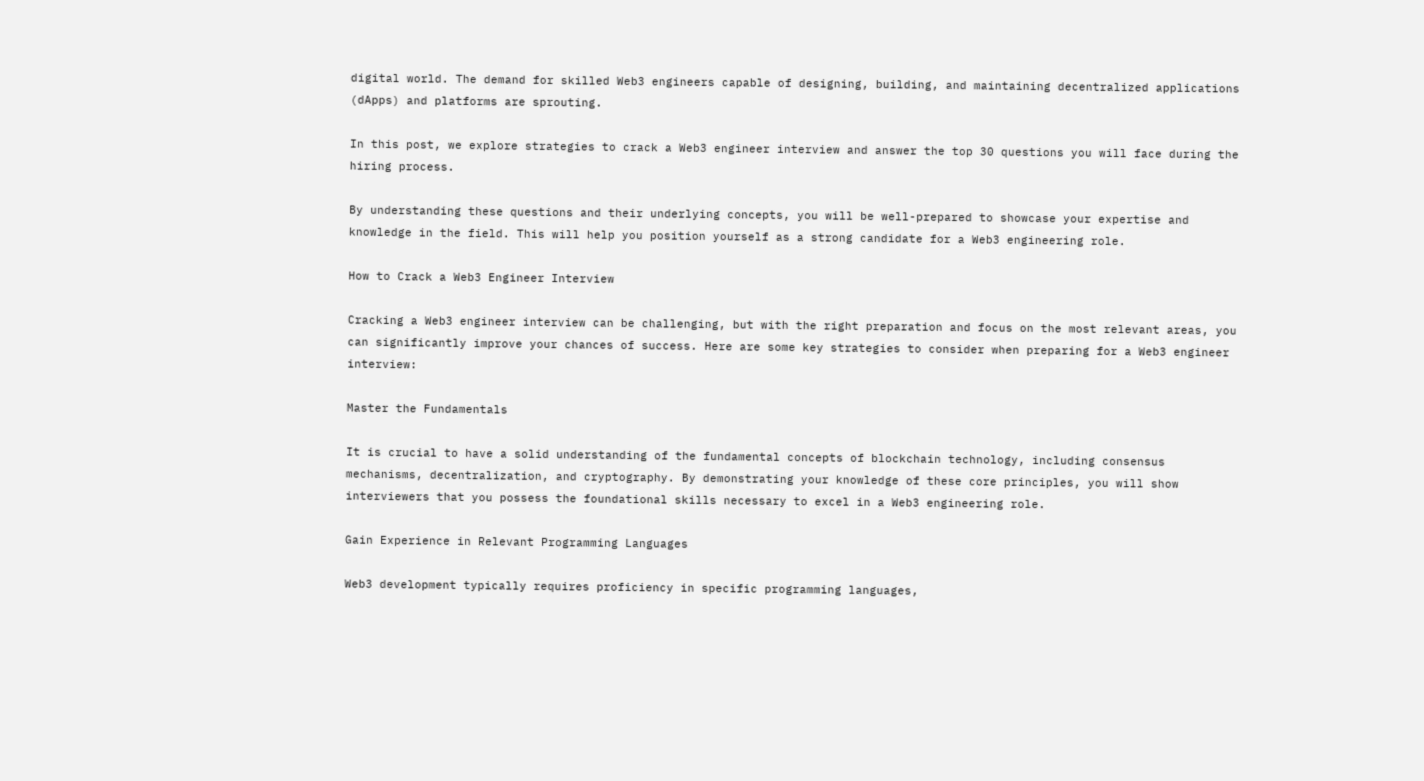digital world. The demand for skilled Web3 engineers capable of designing, building, and maintaining decentralized applications (dApps) and platforms are sprouting.

In this post, we explore strategies to crack a Web3 engineer interview and answer the top 30 questions you will face during the hiring process.

By understanding these questions and their underlying concepts, you will be well-prepared to showcase your expertise and knowledge in the field. This will help you position yourself as a strong candidate for a Web3 engineering role.

How to Crack a Web3 Engineer Interview

Cracking a Web3 engineer interview can be challenging, but with the right preparation and focus on the most relevant areas, you can significantly improve your chances of success. Here are some key strategies to consider when preparing for a Web3 engineer interview:

Master the Fundamentals

It is crucial to have a solid understanding of the fundamental concepts of blockchain technology, including consensus mechanisms, decentralization, and cryptography. By demonstrating your knowledge of these core principles, you will show interviewers that you possess the foundational skills necessary to excel in a Web3 engineering role.

Gain Experience in Relevant Programming Languages

Web3 development typically requires proficiency in specific programming languages,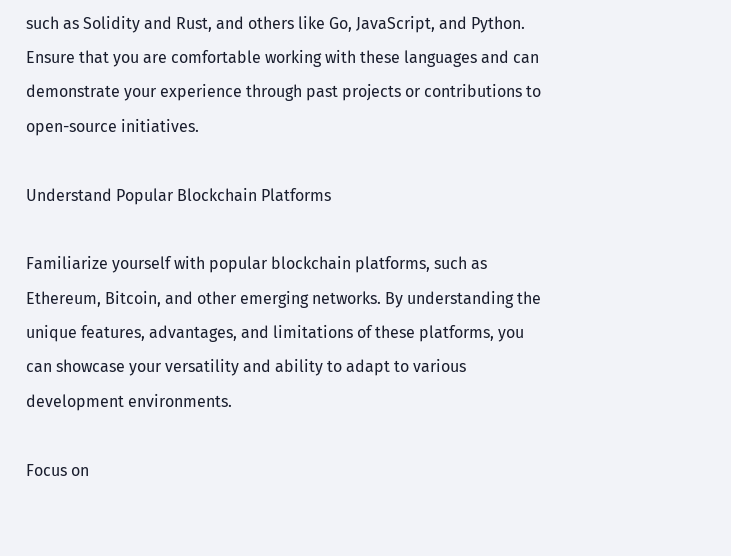such as Solidity and Rust, and others like Go, JavaScript, and Python. Ensure that you are comfortable working with these languages and can demonstrate your experience through past projects or contributions to open-source initiatives.

Understand Popular Blockchain Platforms

Familiarize yourself with popular blockchain platforms, such as Ethereum, Bitcoin, and other emerging networks. By understanding the unique features, advantages, and limitations of these platforms, you can showcase your versatility and ability to adapt to various development environments.

Focus on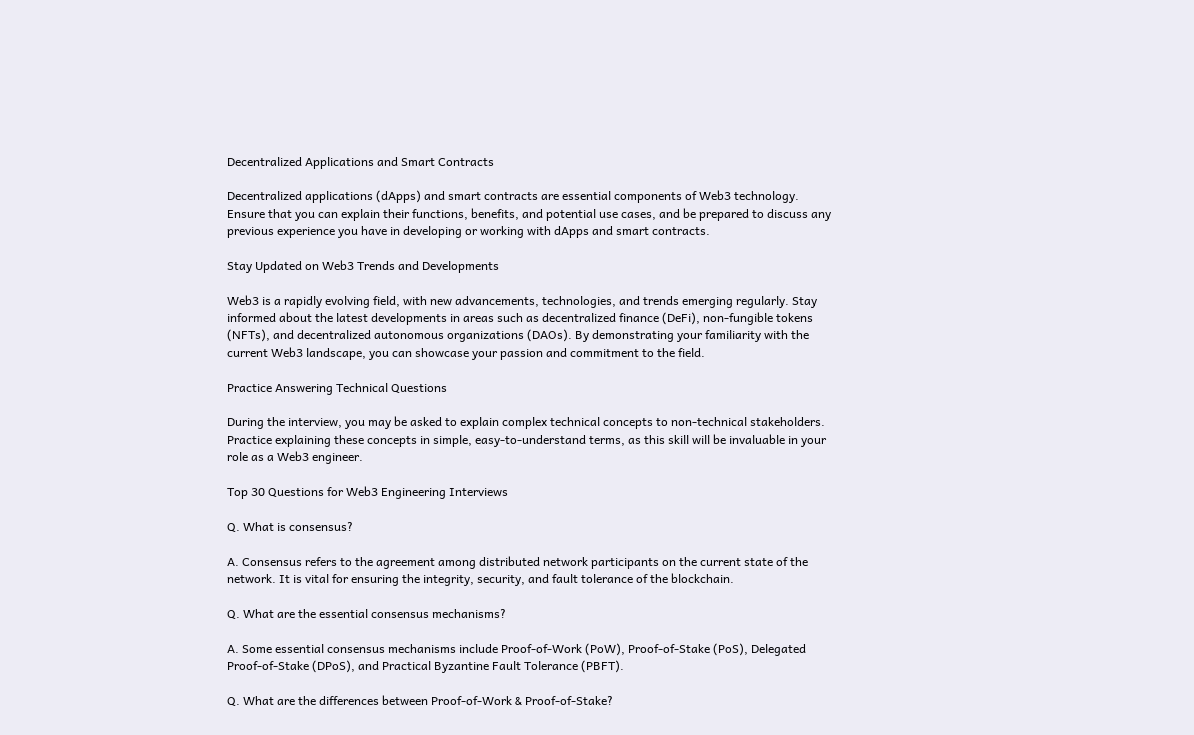Decentralized Applications and Smart Contracts

Decentralized applications (dApps) and smart contracts are essential components of Web3 technology. Ensure that you can explain their functions, benefits, and potential use cases, and be prepared to discuss any previous experience you have in developing or working with dApps and smart contracts.

Stay Updated on Web3 Trends and Developments

Web3 is a rapidly evolving field, with new advancements, technologies, and trends emerging regularly. Stay informed about the latest developments in areas such as decentralized finance (DeFi), non-fungible tokens (NFTs), and decentralized autonomous organizations (DAOs). By demonstrating your familiarity with the current Web3 landscape, you can showcase your passion and commitment to the field.

Practice Answering Technical Questions

During the interview, you may be asked to explain complex technical concepts to non-technical stakeholders. Practice explaining these concepts in simple, easy-to-understand terms, as this skill will be invaluable in your role as a Web3 engineer.

Top 30 Questions for Web3 Engineering Interviews

Q. What is consensus?

A. Consensus refers to the agreement among distributed network participants on the current state of the network. It is vital for ensuring the integrity, security, and fault tolerance of the blockchain.

Q. What are the essential consensus mechanisms?

A. Some essential consensus mechanisms include Proof-of-Work (PoW), Proof-of-Stake (PoS), Delegated Proof-of-Stake (DPoS), and Practical Byzantine Fault Tolerance (PBFT).

Q. What are the differences between Proof-of-Work & Proof-of-Stake?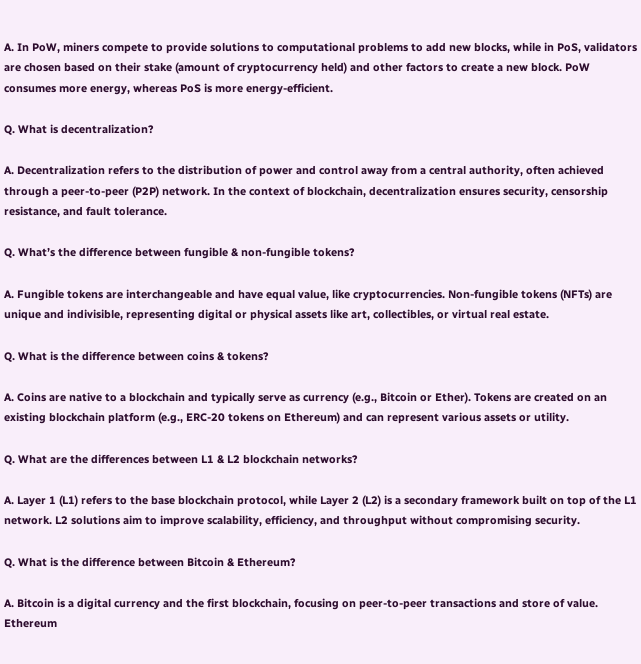A. In PoW, miners compete to provide solutions to computational problems to add new blocks, while in PoS, validators are chosen based on their stake (amount of cryptocurrency held) and other factors to create a new block. PoW consumes more energy, whereas PoS is more energy-efficient.

Q. What is decentralization?

A. Decentralization refers to the distribution of power and control away from a central authority, often achieved through a peer-to-peer (P2P) network. In the context of blockchain, decentralization ensures security, censorship resistance, and fault tolerance.

Q. What’s the difference between fungible & non-fungible tokens?

A. Fungible tokens are interchangeable and have equal value, like cryptocurrencies. Non-fungible tokens (NFTs) are unique and indivisible, representing digital or physical assets like art, collectibles, or virtual real estate.

Q. What is the difference between coins & tokens?

A. Coins are native to a blockchain and typically serve as currency (e.g., Bitcoin or Ether). Tokens are created on an existing blockchain platform (e.g., ERC-20 tokens on Ethereum) and can represent various assets or utility.

Q. What are the differences between L1 & L2 blockchain networks?

A. Layer 1 (L1) refers to the base blockchain protocol, while Layer 2 (L2) is a secondary framework built on top of the L1 network. L2 solutions aim to improve scalability, efficiency, and throughput without compromising security.

Q. What is the difference between Bitcoin & Ethereum?

A. Bitcoin is a digital currency and the first blockchain, focusing on peer-to-peer transactions and store of value. Ethereum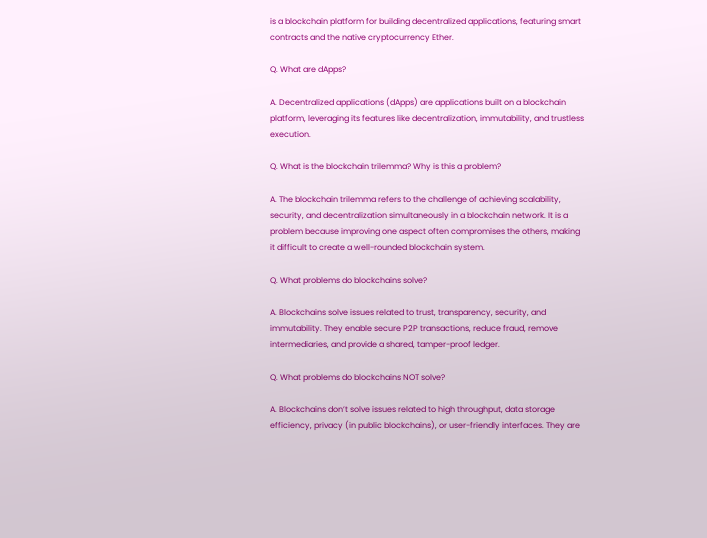is a blockchain platform for building decentralized applications, featuring smart contracts and the native cryptocurrency Ether.

Q. What are dApps?

A. Decentralized applications (dApps) are applications built on a blockchain platform, leveraging its features like decentralization, immutability, and trustless execution.

Q. What is the blockchain trilemma? Why is this a problem?

A. The blockchain trilemma refers to the challenge of achieving scalability, security, and decentralization simultaneously in a blockchain network. It is a problem because improving one aspect often compromises the others, making it difficult to create a well-rounded blockchain system.

Q. What problems do blockchains solve?

A. Blockchains solve issues related to trust, transparency, security, and immutability. They enable secure P2P transactions, reduce fraud, remove intermediaries, and provide a shared, tamper-proof ledger.

Q. What problems do blockchains NOT solve?

A. Blockchains don’t solve issues related to high throughput, data storage efficiency, privacy (in public blockchains), or user-friendly interfaces. They are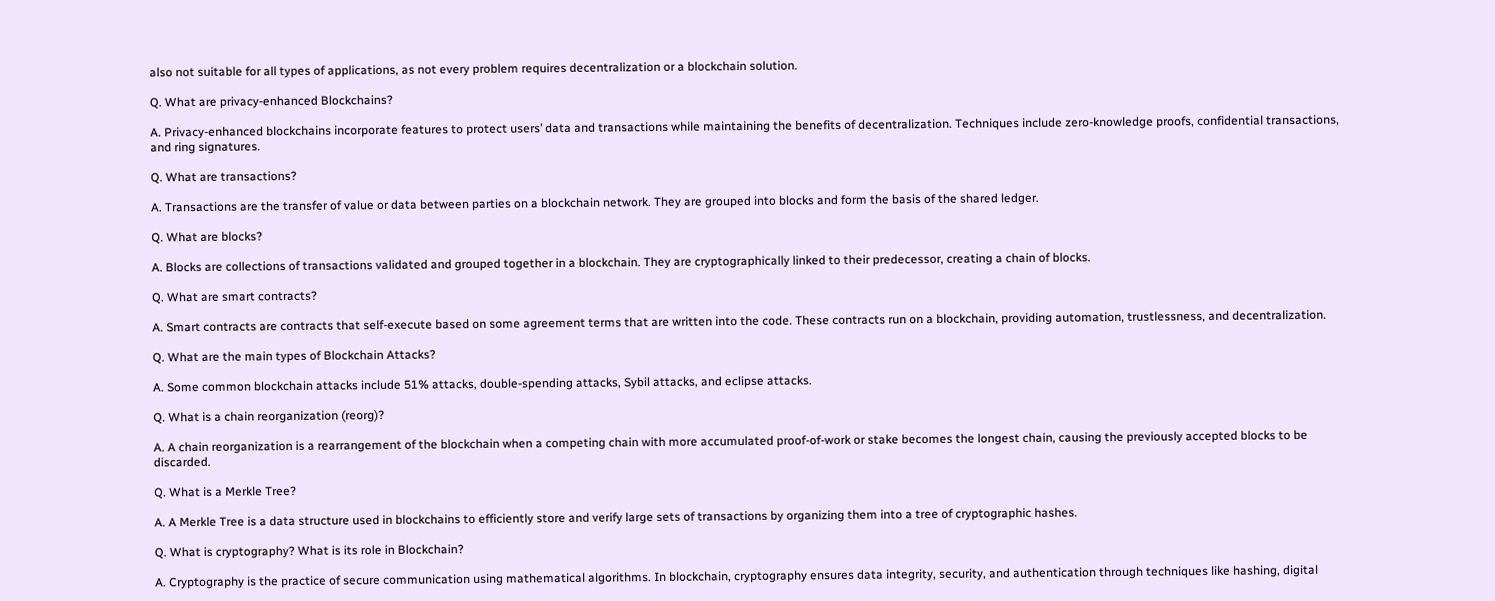also not suitable for all types of applications, as not every problem requires decentralization or a blockchain solution.

Q. What are privacy-enhanced Blockchains?

A. Privacy-enhanced blockchains incorporate features to protect users’ data and transactions while maintaining the benefits of decentralization. Techniques include zero-knowledge proofs, confidential transactions, and ring signatures.

Q. What are transactions?

A. Transactions are the transfer of value or data between parties on a blockchain network. They are grouped into blocks and form the basis of the shared ledger.

Q. What are blocks?

A. Blocks are collections of transactions validated and grouped together in a blockchain. They are cryptographically linked to their predecessor, creating a chain of blocks.

Q. What are smart contracts?

A. Smart contracts are contracts that self-execute based on some agreement terms that are written into the code. These contracts run on a blockchain, providing automation, trustlessness, and decentralization.

Q. What are the main types of Blockchain Attacks?

A. Some common blockchain attacks include 51% attacks, double-spending attacks, Sybil attacks, and eclipse attacks.

Q. What is a chain reorganization (reorg)?

A. A chain reorganization is a rearrangement of the blockchain when a competing chain with more accumulated proof-of-work or stake becomes the longest chain, causing the previously accepted blocks to be discarded.

Q. What is a Merkle Tree?

A. A Merkle Tree is a data structure used in blockchains to efficiently store and verify large sets of transactions by organizing them into a tree of cryptographic hashes.

Q. What is cryptography? What is its role in Blockchain?

A. Cryptography is the practice of secure communication using mathematical algorithms. In blockchain, cryptography ensures data integrity, security, and authentication through techniques like hashing, digital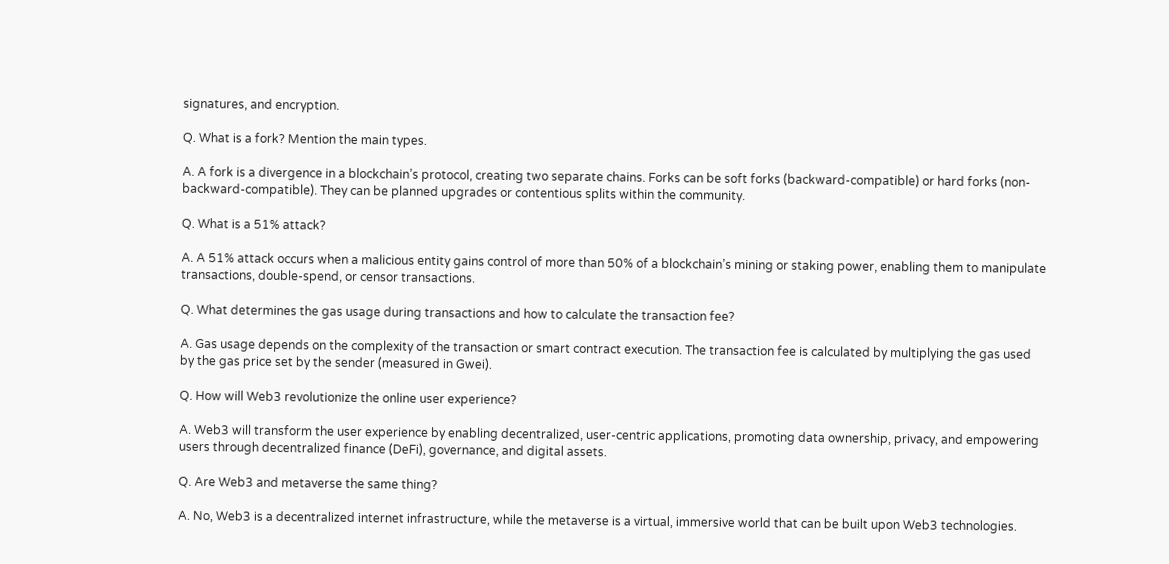signatures, and encryption.

Q. What is a fork? Mention the main types.

A. A fork is a divergence in a blockchain’s protocol, creating two separate chains. Forks can be soft forks (backward-compatible) or hard forks (non-backward-compatible). They can be planned upgrades or contentious splits within the community.

Q. What is a 51% attack?

A. A 51% attack occurs when a malicious entity gains control of more than 50% of a blockchain’s mining or staking power, enabling them to manipulate transactions, double-spend, or censor transactions.

Q. What determines the gas usage during transactions and how to calculate the transaction fee?

A. Gas usage depends on the complexity of the transaction or smart contract execution. The transaction fee is calculated by multiplying the gas used by the gas price set by the sender (measured in Gwei).

Q. How will Web3 revolutionize the online user experience?

A. Web3 will transform the user experience by enabling decentralized, user-centric applications, promoting data ownership, privacy, and empowering users through decentralized finance (DeFi), governance, and digital assets.

Q. Are Web3 and metaverse the same thing?

A. No, Web3 is a decentralized internet infrastructure, while the metaverse is a virtual, immersive world that can be built upon Web3 technologies.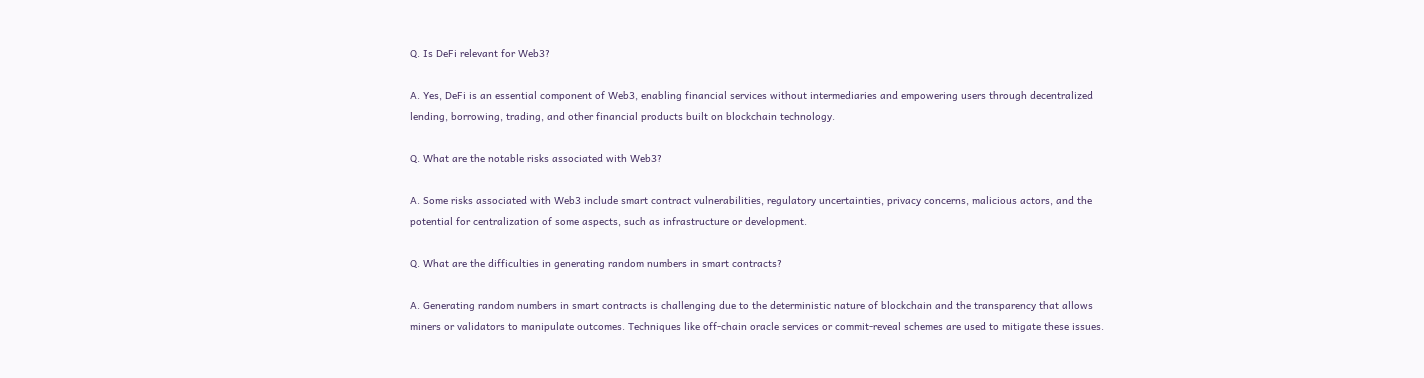Q. Is DeFi relevant for Web3?

A. Yes, DeFi is an essential component of Web3, enabling financial services without intermediaries and empowering users through decentralized lending, borrowing, trading, and other financial products built on blockchain technology.

Q. What are the notable risks associated with Web3?

A. Some risks associated with Web3 include smart contract vulnerabilities, regulatory uncertainties, privacy concerns, malicious actors, and the potential for centralization of some aspects, such as infrastructure or development.

Q. What are the difficulties in generating random numbers in smart contracts?

A. Generating random numbers in smart contracts is challenging due to the deterministic nature of blockchain and the transparency that allows miners or validators to manipulate outcomes. Techniques like off-chain oracle services or commit-reveal schemes are used to mitigate these issues.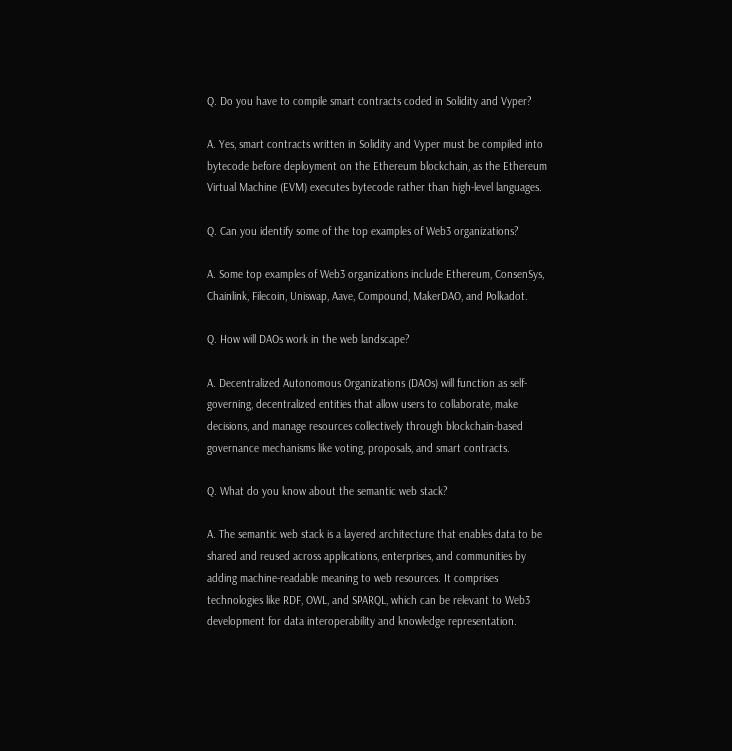Q. Do you have to compile smart contracts coded in Solidity and Vyper?

A. Yes, smart contracts written in Solidity and Vyper must be compiled into bytecode before deployment on the Ethereum blockchain, as the Ethereum Virtual Machine (EVM) executes bytecode rather than high-level languages.

Q. Can you identify some of the top examples of Web3 organizations?

A. Some top examples of Web3 organizations include Ethereum, ConsenSys, Chainlink, Filecoin, Uniswap, Aave, Compound, MakerDAO, and Polkadot.

Q. How will DAOs work in the web landscape?

A. Decentralized Autonomous Organizations (DAOs) will function as self-governing, decentralized entities that allow users to collaborate, make decisions, and manage resources collectively through blockchain-based governance mechanisms like voting, proposals, and smart contracts.

Q. What do you know about the semantic web stack?

A. The semantic web stack is a layered architecture that enables data to be shared and reused across applications, enterprises, and communities by adding machine-readable meaning to web resources. It comprises technologies like RDF, OWL, and SPARQL, which can be relevant to Web3 development for data interoperability and knowledge representation.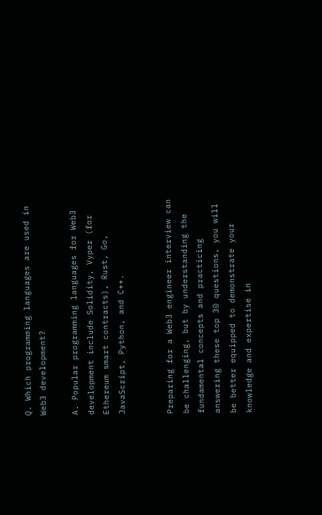Q. Which programming languages are used in Web3 development?

A. Popular programming languages for Web3 development include Solidity, Vyper (for Ethereum smart contracts), Rust, Go, JavaScript, Python, and C++.


Preparing for a Web3 engineer interview can be challenging, but by understanding the fundamental concepts and practicing answering these top 30 questions, you will be better equipped to demonstrate your knowledge and expertise in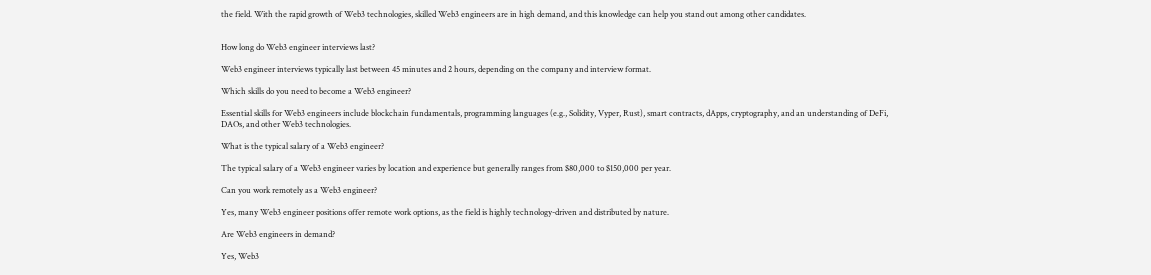the field. With the rapid growth of Web3 technologies, skilled Web3 engineers are in high demand, and this knowledge can help you stand out among other candidates.


How long do Web3 engineer interviews last?

Web3 engineer interviews typically last between 45 minutes and 2 hours, depending on the company and interview format.

Which skills do you need to become a Web3 engineer?

Essential skills for Web3 engineers include blockchain fundamentals, programming languages (e.g., Solidity, Vyper, Rust), smart contracts, dApps, cryptography, and an understanding of DeFi, DAOs, and other Web3 technologies.

What is the typical salary of a Web3 engineer?

The typical salary of a Web3 engineer varies by location and experience but generally ranges from $80,000 to $150,000 per year.

Can you work remotely as a Web3 engineer?

Yes, many Web3 engineer positions offer remote work options, as the field is highly technology-driven and distributed by nature.

Are Web3 engineers in demand?

Yes, Web3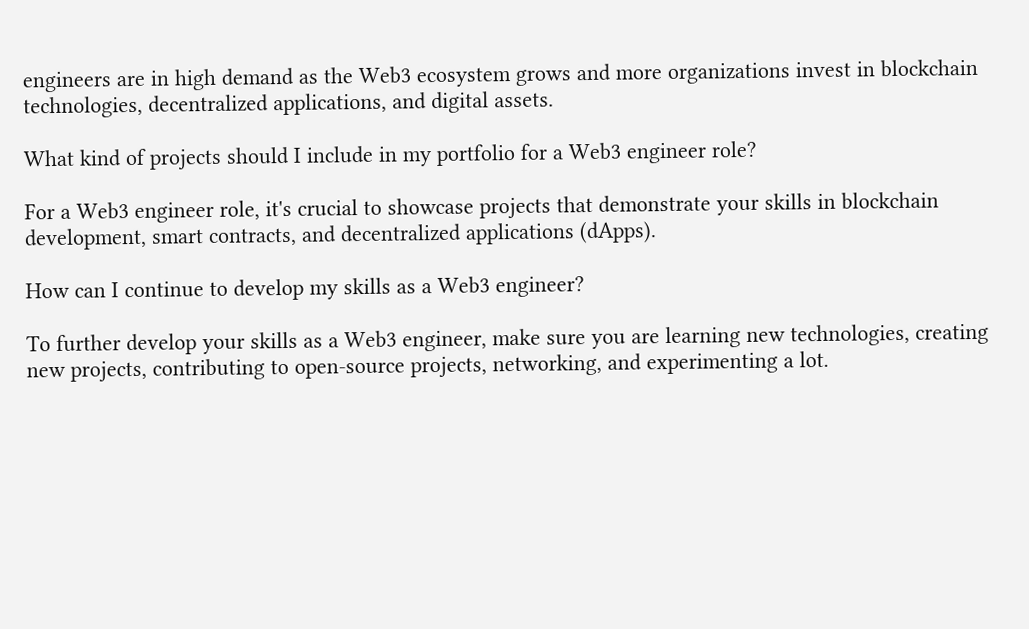engineers are in high demand as the Web3 ecosystem grows and more organizations invest in blockchain technologies, decentralized applications, and digital assets.

What kind of projects should I include in my portfolio for a Web3 engineer role?

For a Web3 engineer role, it's crucial to showcase projects that demonstrate your skills in blockchain development, smart contracts, and decentralized applications (dApps).

How can I continue to develop my skills as a Web3 engineer?

To further develop your skills as a Web3 engineer, make sure you are learning new technologies, creating new projects, contributing to open-source projects, networking, and experimenting a lot.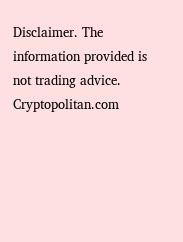Disclaimer. The information provided is not trading advice. Cryptopolitan.com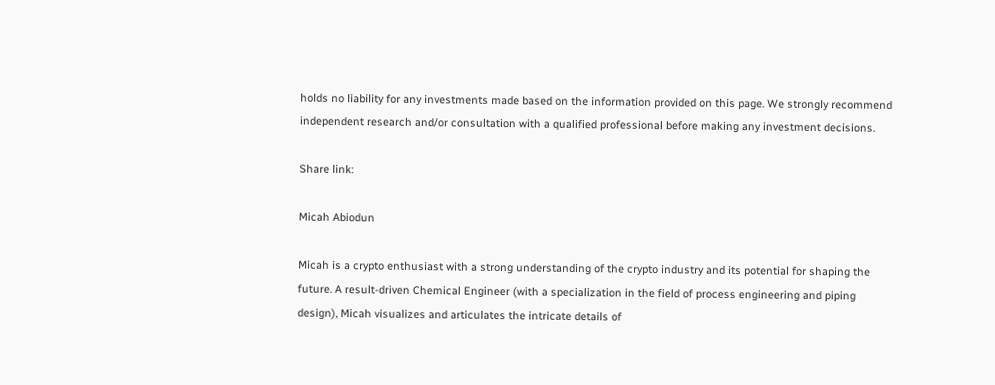holds no liability for any investments made based on the information provided on this page. We strongly recommend independent research and/or consultation with a qualified professional before making any investment decisions.

Share link:

Micah Abiodun

Micah is a crypto enthusiast with a strong understanding of the crypto industry and its potential for shaping the future. A result-driven Chemical Engineer (with a specialization in the field of process engineering and piping design), Micah visualizes and articulates the intricate details of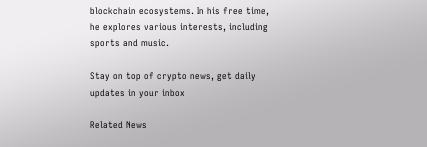blockchain ecosystems. In his free time, he explores various interests, including sports and music.

Stay on top of crypto news, get daily updates in your inbox

Related News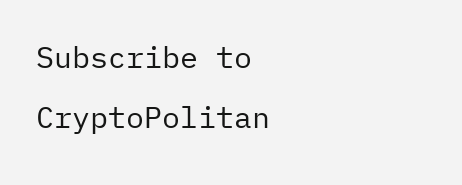Subscribe to CryptoPolitan